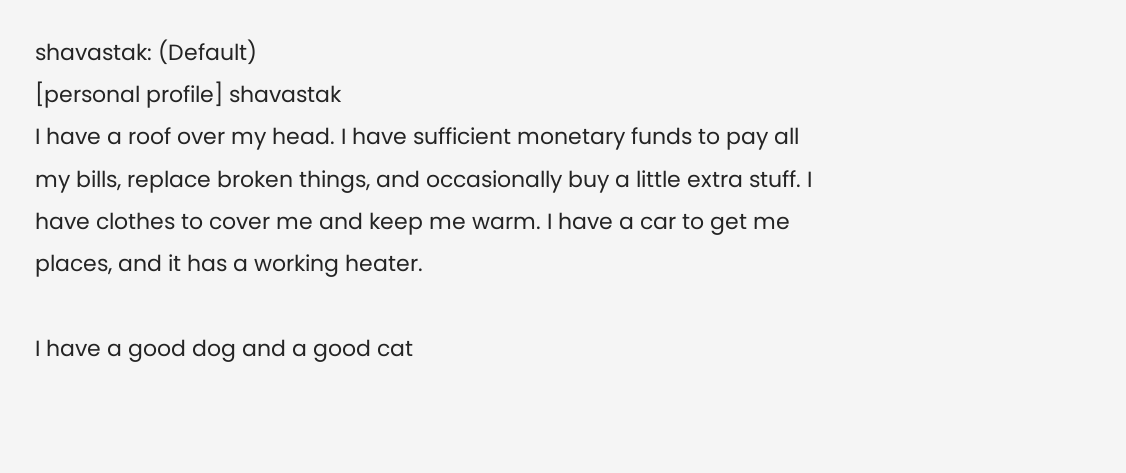shavastak: (Default)
[personal profile] shavastak
I have a roof over my head. I have sufficient monetary funds to pay all my bills, replace broken things, and occasionally buy a little extra stuff. I have clothes to cover me and keep me warm. I have a car to get me places, and it has a working heater.

I have a good dog and a good cat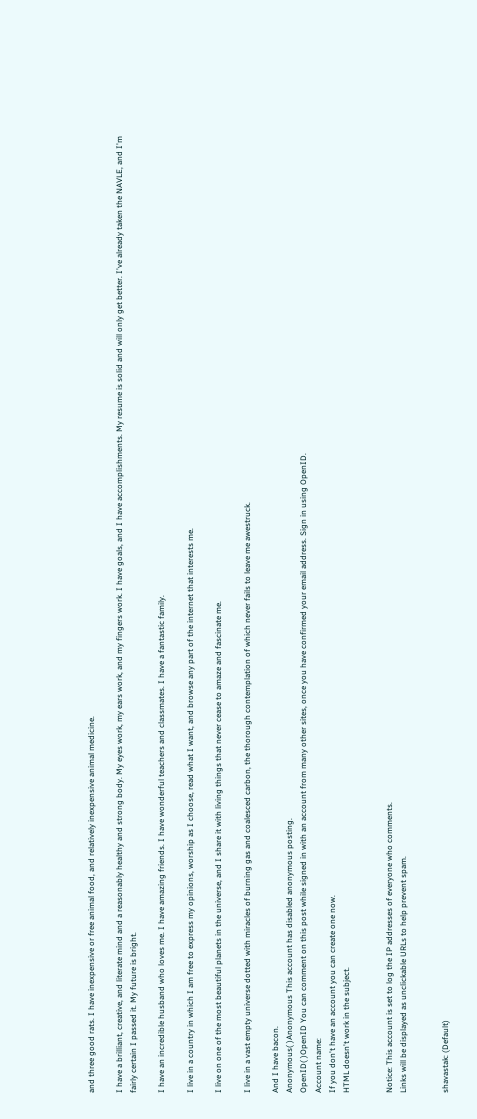and three good rats. I have inexpensive or free animal food, and relatively inexpensive animal medicine.

I have a brilliant, creative, and literate mind and a reasonably healthy and strong body. My eyes work, my ears work, and my fingers work. I have goals, and I have accomplishments. My resume is solid and will only get better. I've already taken the NAVLE, and I'm fairly certain I passed it. My future is bright.

I have an incredible husband who loves me. I have amazing friends. I have wonderful teachers and classmates. I have a fantastic family.

I live in a country in which I am free to express my opinions, worship as I choose, read what I want, and browse any part of the internet that interests me.

I live on one of the most beautiful planets in the universe, and I share it with living things that never cease to amaze and fascinate me.

I live in a vast empty universe dotted with miracles of burning gas and coalesced carbon, the thorough contemplation of which never fails to leave me awestruck.

And I have bacon.
Anonymous( )Anonymous This account has disabled anonymous posting.
OpenID( )OpenID You can comment on this post while signed in with an account from many other sites, once you have confirmed your email address. Sign in using OpenID.
Account name:
If you don't have an account you can create one now.
HTML doesn't work in the subject.


Notice: This account is set to log the IP addresses of everyone who comments.
Links will be displayed as unclickable URLs to help prevent spam.


shavastak: (Default)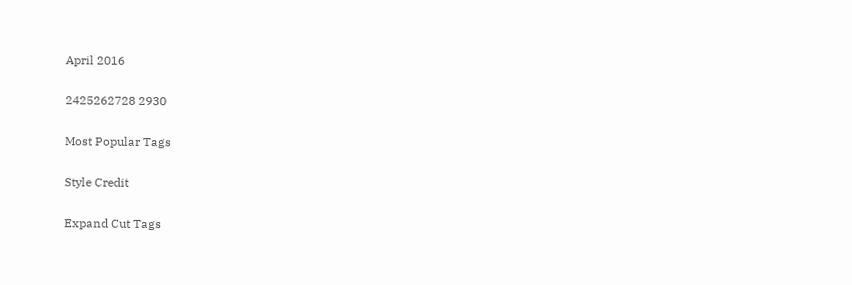April 2016

2425262728 2930

Most Popular Tags

Style Credit

Expand Cut Tags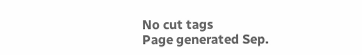No cut tags
Page generated Sep.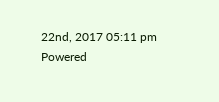22nd, 2017 05:11 pm
Powered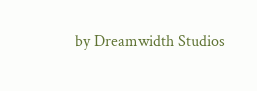by Dreamwidth Studios